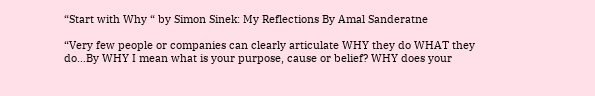“Start with Why “ by Simon Sinek: My Reflections By Amal Sanderatne

“Very few people or companies can clearly articulate WHY they do WHAT they do…By WHY I mean what is your purpose, cause or belief? WHY does your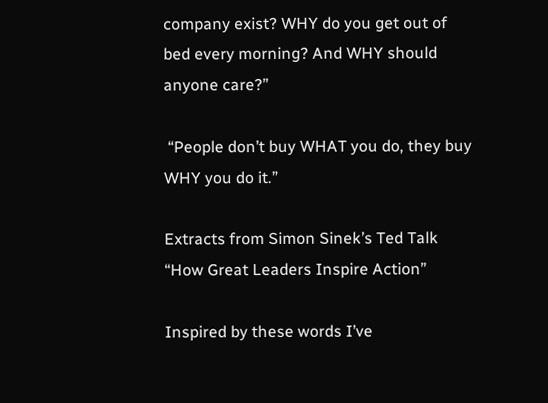company exist? WHY do you get out of bed every morning? And WHY should anyone care?”

 “People don’t buy WHAT you do, they buy WHY you do it.”

Extracts from Simon Sinek’s Ted Talk “How Great Leaders Inspire Action”

Inspired by these words I’ve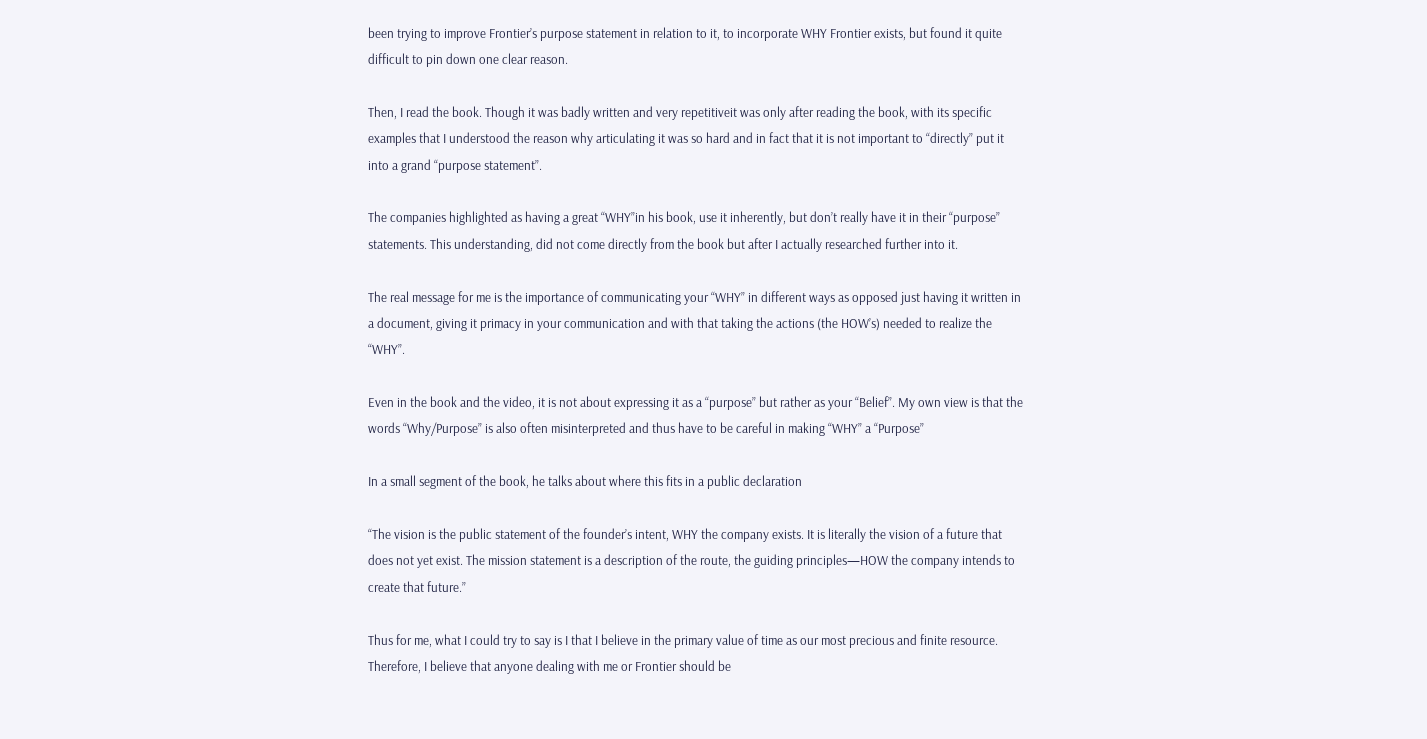been trying to improve Frontier’s purpose statement in relation to it, to incorporate WHY Frontier exists, but found it quite difficult to pin down one clear reason.

Then, I read the book. Though it was badly written and very repetitiveit was only after reading the book, with its specific examples that I understood the reason why articulating it was so hard and in fact that it is not important to “directly” put it into a grand “purpose statement”.

The companies highlighted as having a great “WHY”in his book, use it inherently, but don’t really have it in their “purpose” statements. This understanding, did not come directly from the book but after I actually researched further into it.

The real message for me is the importance of communicating your “WHY” in different ways as opposed just having it written in a document, giving it primacy in your communication and with that taking the actions (the HOW’s) needed to realize the “WHY”.

Even in the book and the video, it is not about expressing it as a “purpose” but rather as your “Belief”. My own view is that the words “Why/Purpose” is also often misinterpreted and thus have to be careful in making “WHY” a “Purpose”

In a small segment of the book, he talks about where this fits in a public declaration

“The vision is the public statement of the founder’s intent, WHY the company exists. It is literally the vision of a future that does not yet exist. The mission statement is a description of the route, the guiding principles—HOW the company intends to create that future.”

Thus for me, what I could try to say is I that I believe in the primary value of time as our most precious and finite resource. Therefore, I believe that anyone dealing with me or Frontier should be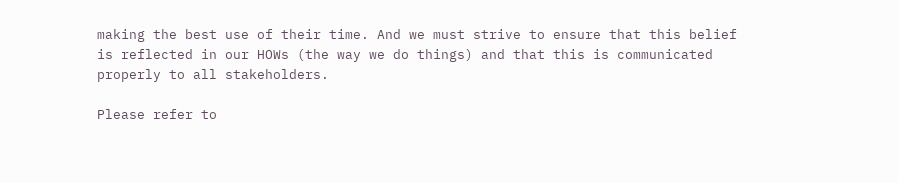making the best use of their time. And we must strive to ensure that this belief is reflected in our HOWs (the way we do things) and that this is communicated properly to all stakeholders.

Please refer to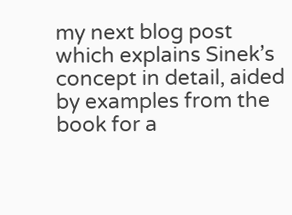my next blog post which explains Sinek’s concept in detail, aided by examples from the book for a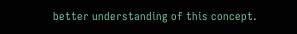better understanding of this concept.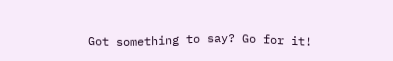Got something to say? Go for it!